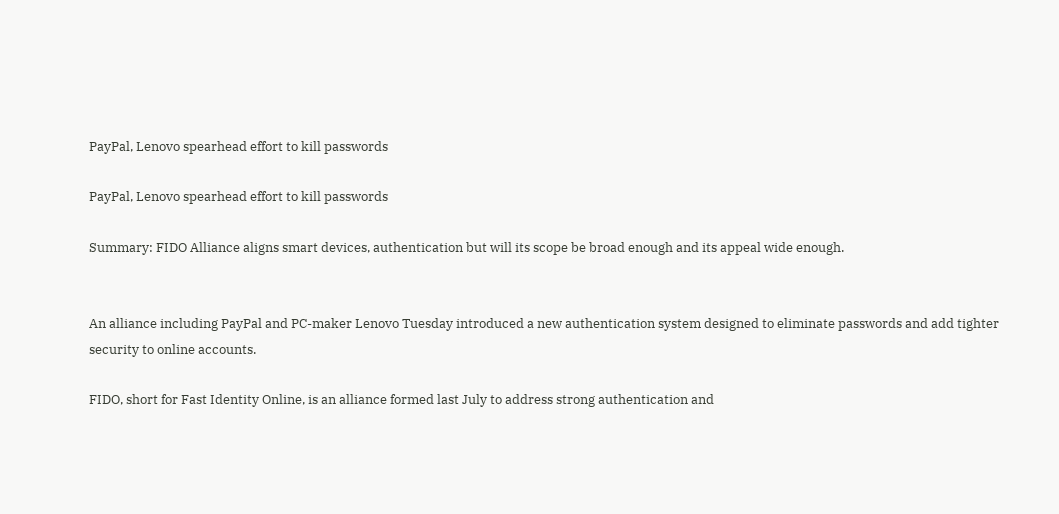PayPal, Lenovo spearhead effort to kill passwords

PayPal, Lenovo spearhead effort to kill passwords

Summary: FIDO Alliance aligns smart devices, authentication but will its scope be broad enough and its appeal wide enough.


An alliance including PayPal and PC-maker Lenovo Tuesday introduced a new authentication system designed to eliminate passwords and add tighter security to online accounts.

FIDO, short for Fast Identity Online, is an alliance formed last July to address strong authentication and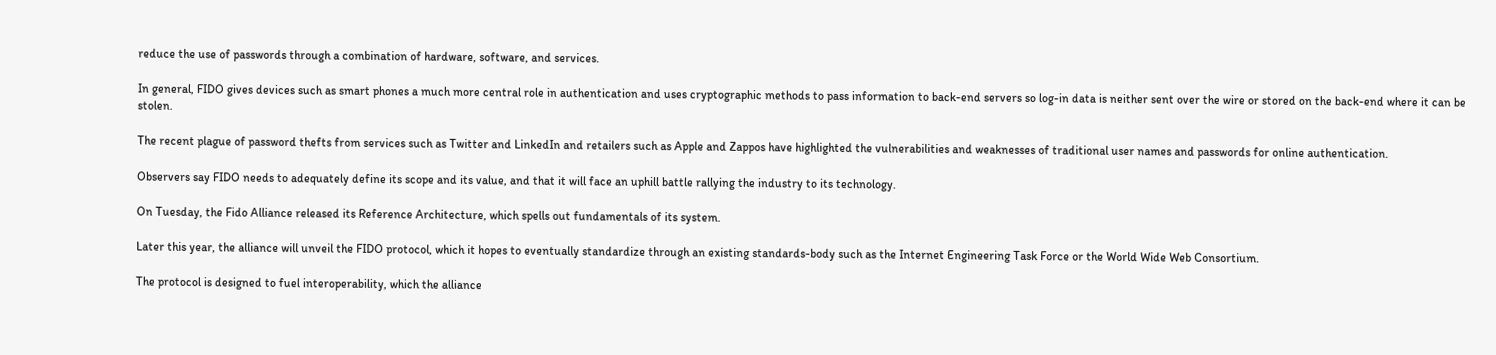reduce the use of passwords through a combination of hardware, software, and services.

In general, FIDO gives devices such as smart phones a much more central role in authentication and uses cryptographic methods to pass information to back-end servers so log-in data is neither sent over the wire or stored on the back-end where it can be stolen.

The recent plague of password thefts from services such as Twitter and LinkedIn and retailers such as Apple and Zappos have highlighted the vulnerabilities and weaknesses of traditional user names and passwords for online authentication.

Observers say FIDO needs to adequately define its scope and its value, and that it will face an uphill battle rallying the industry to its technology.

On Tuesday, the Fido Alliance released its Reference Architecture, which spells out fundamentals of its system.

Later this year, the alliance will unveil the FIDO protocol, which it hopes to eventually standardize through an existing standards-body such as the Internet Engineering Task Force or the World Wide Web Consortium.

The protocol is designed to fuel interoperability, which the alliance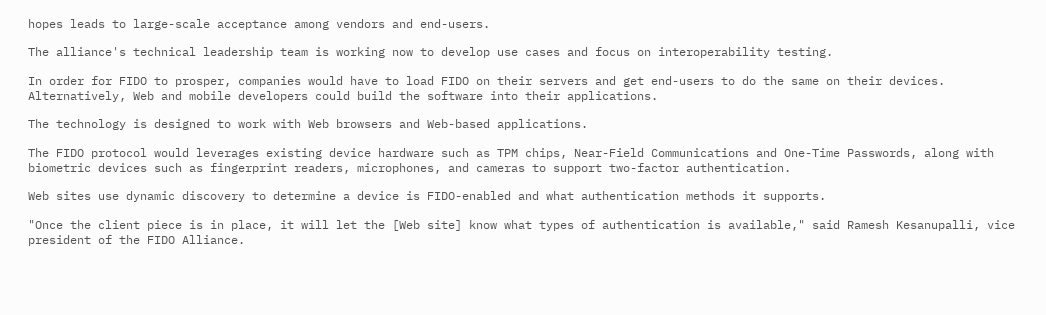hopes leads to large-scale acceptance among vendors and end-users.

The alliance's technical leadership team is working now to develop use cases and focus on interoperability testing.

In order for FIDO to prosper, companies would have to load FIDO on their servers and get end-users to do the same on their devices. Alternatively, Web and mobile developers could build the software into their applications.

The technology is designed to work with Web browsers and Web-based applications.

The FIDO protocol would leverages existing device hardware such as TPM chips, Near-Field Communications and One-Time Passwords, along with biometric devices such as fingerprint readers, microphones, and cameras to support two-factor authentication.

Web sites use dynamic discovery to determine a device is FIDO-enabled and what authentication methods it supports.

"Once the client piece is in place, it will let the [Web site] know what types of authentication is available," said Ramesh Kesanupalli, vice president of the FIDO Alliance.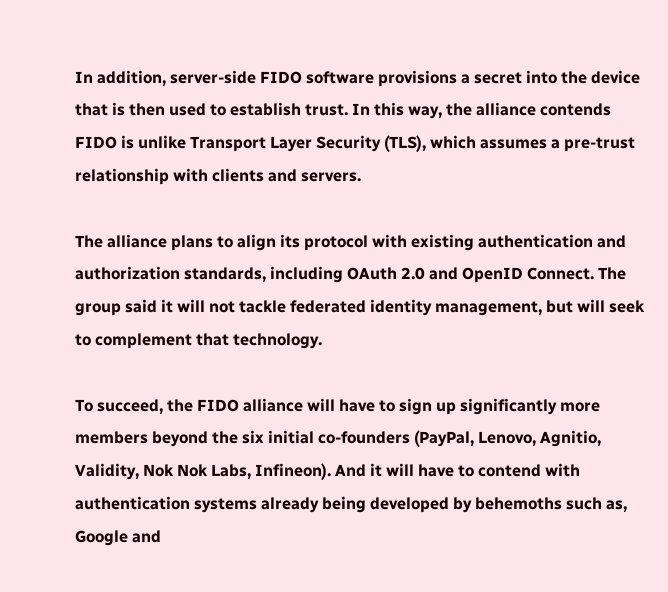In addition, server-side FIDO software provisions a secret into the device that is then used to establish trust. In this way, the alliance contends FIDO is unlike Transport Layer Security (TLS), which assumes a pre-trust relationship with clients and servers.

The alliance plans to align its protocol with existing authentication and authorization standards, including OAuth 2.0 and OpenID Connect. The group said it will not tackle federated identity management, but will seek to complement that technology.

To succeed, the FIDO alliance will have to sign up significantly more members beyond the six initial co-founders (PayPal, Lenovo, Agnitio, Validity, Nok Nok Labs, Infineon). And it will have to contend with authentication systems already being developed by behemoths such as, Google and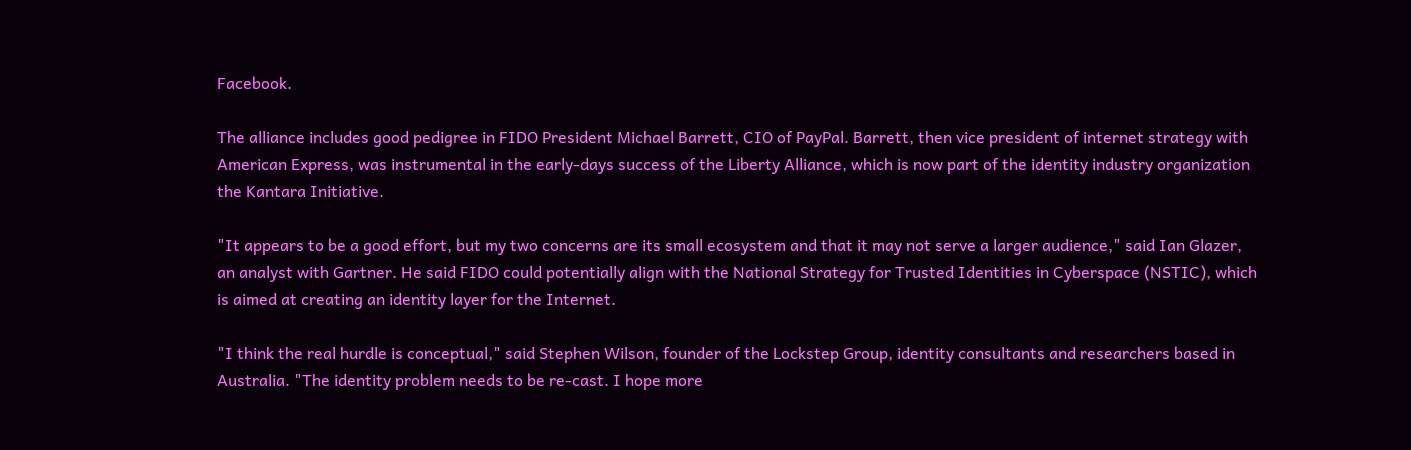Facebook.

The alliance includes good pedigree in FIDO President Michael Barrett, CIO of PayPal. Barrett, then vice president of internet strategy with American Express, was instrumental in the early-days success of the Liberty Alliance, which is now part of the identity industry organization the Kantara Initiative.

"It appears to be a good effort, but my two concerns are its small ecosystem and that it may not serve a larger audience," said Ian Glazer, an analyst with Gartner. He said FIDO could potentially align with the National Strategy for Trusted Identities in Cyberspace (NSTIC), which is aimed at creating an identity layer for the Internet.

"I think the real hurdle is conceptual," said Stephen Wilson, founder of the Lockstep Group, identity consultants and researchers based in Australia. "The identity problem needs to be re-cast. I hope more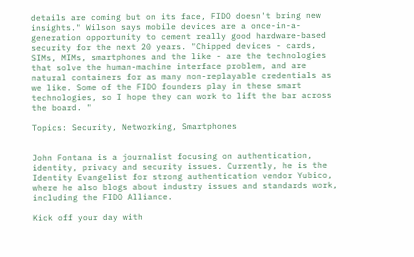details are coming but on its face, FIDO doesn't bring new insights." Wilson says mobile devices are a once-in-a-generation opportunity to cement really good hardware-based security for the next 20 years. "Chipped devices - cards, SIMs, MIMs, smartphones and the like - are the technologies that solve the human-machine interface problem, and are natural containers for as many non-replayable credentials as we like. Some of the FIDO founders play in these smart technologies, so I hope they can work to lift the bar across the board. "

Topics: Security, Networking, Smartphones


John Fontana is a journalist focusing on authentication, identity, privacy and security issues. Currently, he is the Identity Evangelist for strong authentication vendor Yubico, where he also blogs about industry issues and standards work, including the FIDO Alliance.

Kick off your day with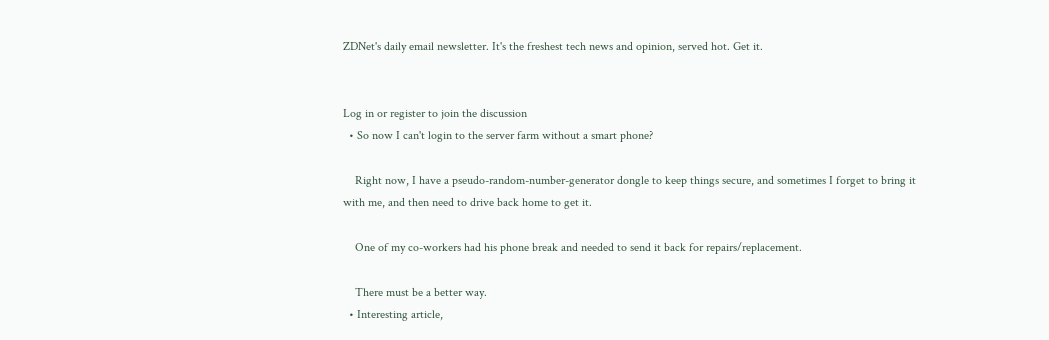ZDNet's daily email newsletter. It's the freshest tech news and opinion, served hot. Get it.


Log in or register to join the discussion
  • So now I can't login to the server farm without a smart phone?

    Right now, I have a pseudo-random-number-generator dongle to keep things secure, and sometimes I forget to bring it with me, and then need to drive back home to get it.

    One of my co-workers had his phone break and needed to send it back for repairs/replacement.

    There must be a better way.
  • Interesting article,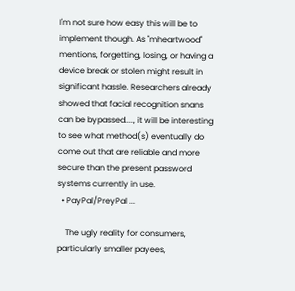I'm not sure how easy this will be to implement though. As "mheartwood" mentions, forgetting, losing, or having a device break or stolen might result in significant hassle. Researchers already showed that facial recognition snans can be bypassed...., it will be interesting to see what method(s) eventually do come out that are reliable and more secure than the present password systems currently in use.
  • PayPal/PreyPal ...

    The ugly reality for consumers, particularly smaller payees,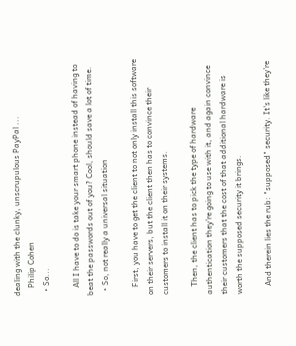dealing with the clunky, unscrupulous PayPal ...
    Philip Cohen
  • So...

    All I have to do is take your smart phone instead of having to beat the passwords out of you? Cool, should save a lot of time.
  • So, not really a universal situation

    First, you have to get the client to not only install this software on their servers, but the client then has to convince their customers to install it on their systems.

    Then, the client has to pick the type of hardware authentication they're going to use with it, and again convince their customers that the cost of that additional hardware is worth the supposed security it brings.

    And therein lies the rub: "supposed" security. It's like they're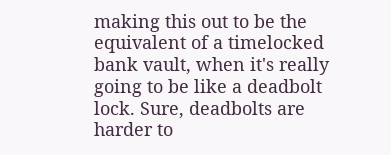making this out to be the equivalent of a timelocked bank vault, when it's really going to be like a deadbolt lock. Sure, deadbolts are harder to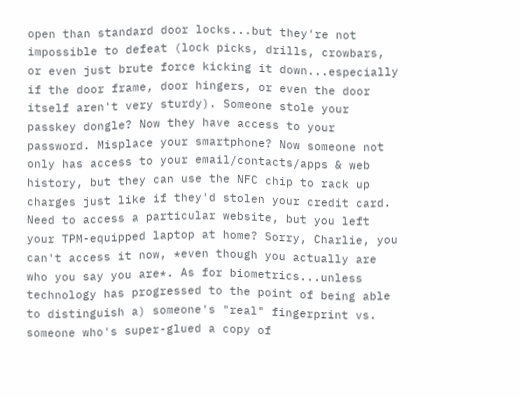open than standard door locks...but they're not impossible to defeat (lock picks, drills, crowbars, or even just brute force kicking it down...especially if the door frame, door hingers, or even the door itself aren't very sturdy). Someone stole your passkey dongle? Now they have access to your password. Misplace your smartphone? Now someone not only has access to your email/contacts/apps & web history, but they can use the NFC chip to rack up charges just like if they'd stolen your credit card. Need to access a particular website, but you left your TPM-equipped laptop at home? Sorry, Charlie, you can't access it now, *even though you actually are who you say you are*. As for biometrics...unless technology has progressed to the point of being able to distinguish a) someone's "real" fingerprint vs. someone who's super-glued a copy of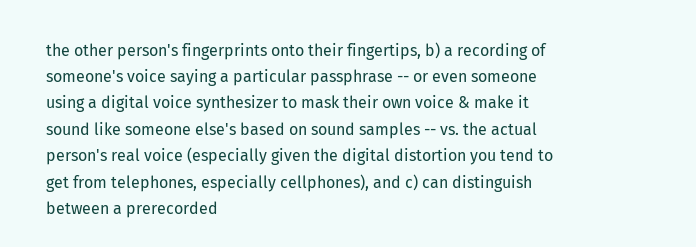the other person's fingerprints onto their fingertips, b) a recording of someone's voice saying a particular passphrase -- or even someone using a digital voice synthesizer to mask their own voice & make it sound like someone else's based on sound samples -- vs. the actual person's real voice (especially given the digital distortion you tend to get from telephones, especially cellphones), and c) can distinguish between a prerecorded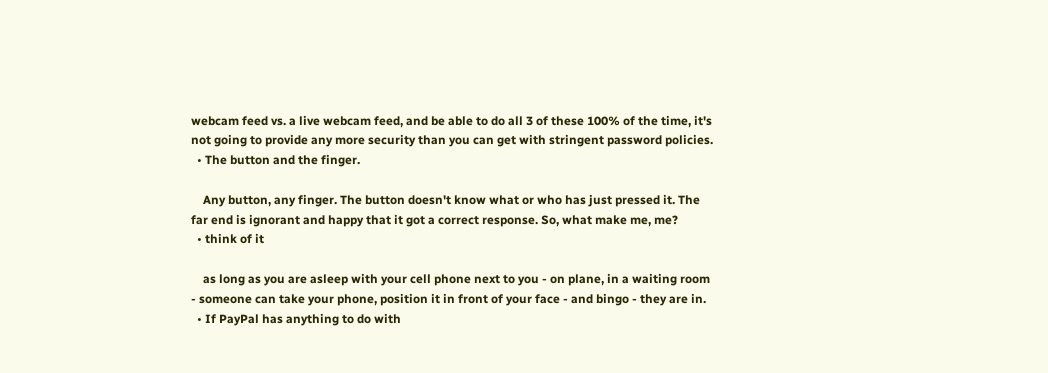webcam feed vs. a live webcam feed, and be able to do all 3 of these 100% of the time, it's not going to provide any more security than you can get with stringent password policies.
  • The button and the finger.

    Any button, any finger. The button doesn't know what or who has just pressed it. The far end is ignorant and happy that it got a correct response. So, what make me, me?
  • think of it

    as long as you are asleep with your cell phone next to you - on plane, in a waiting room - someone can take your phone, position it in front of your face - and bingo - they are in.
  • If PayPal has anything to do with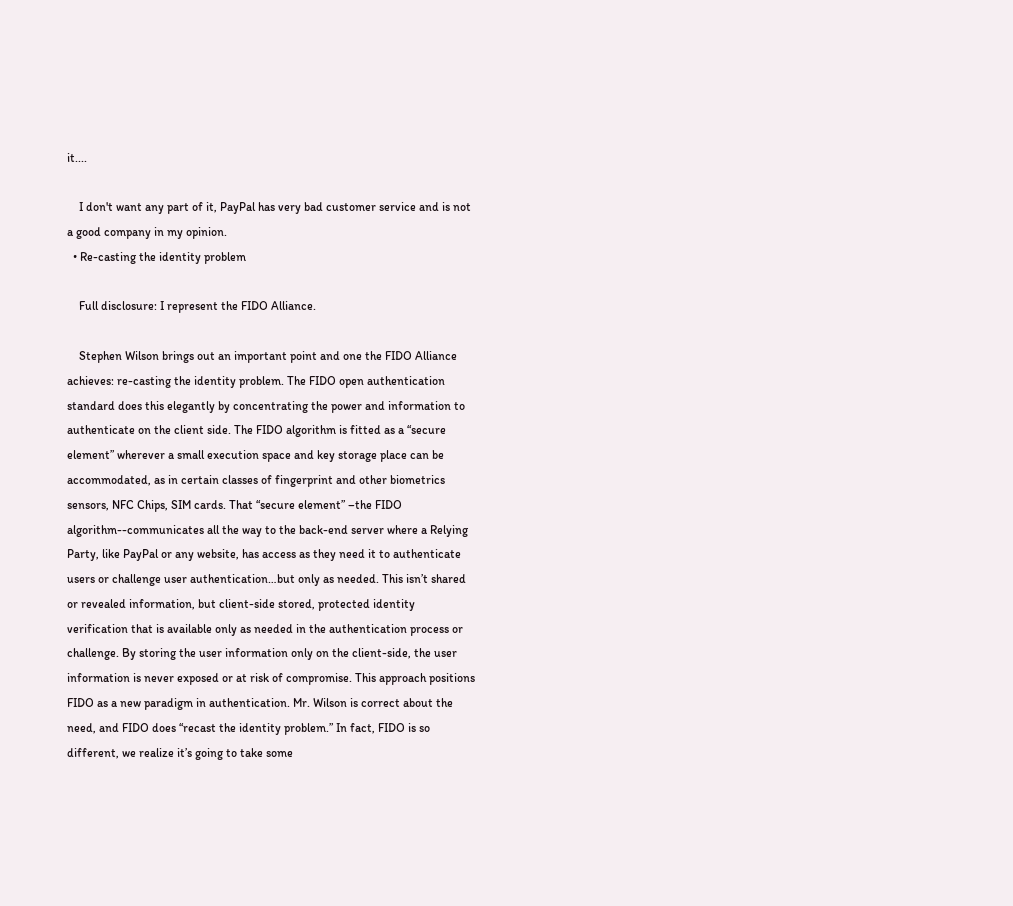it....

    I don't want any part of it, PayPal has very bad customer service and is not a good company in my opinion.
  • Re-casting the identity problem

    Full disclosure: I represent the FIDO Alliance.

    Stephen Wilson brings out an important point and one the FIDO Alliance achieves: re-casting the identity problem. The FIDO open authentication standard does this elegantly by concentrating the power and information to authenticate on the client side. The FIDO algorithm is fitted as a “secure element” wherever a small execution space and key storage place can be accommodated, as in certain classes of fingerprint and other biometrics sensors, NFC Chips, SIM cards. That “secure element” –the FIDO algorithm--communicates all the way to the back-end server where a Relying Party, like PayPal or any website, has access as they need it to authenticate users or challenge user authentication…but only as needed. This isn’t shared or revealed information, but client-side stored, protected identity verification that is available only as needed in the authentication process or challenge. By storing the user information only on the client-side, the user information is never exposed or at risk of compromise. This approach positions FIDO as a new paradigm in authentication. Mr. Wilson is correct about the need, and FIDO does “recast the identity problem.” In fact, FIDO is so different, we realize it’s going to take some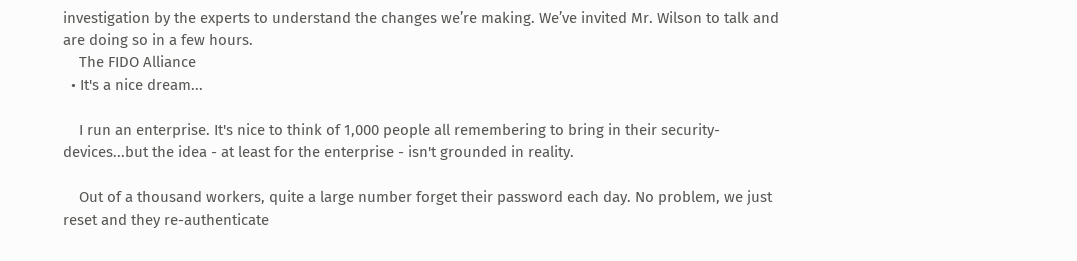investigation by the experts to understand the changes we’re making. We’ve invited Mr. Wilson to talk and are doing so in a few hours.
    The FIDO Alliance
  • It's a nice dream...

    I run an enterprise. It's nice to think of 1,000 people all remembering to bring in their security-devices...but the idea - at least for the enterprise - isn't grounded in reality.

    Out of a thousand workers, quite a large number forget their password each day. No problem, we just reset and they re-authenticate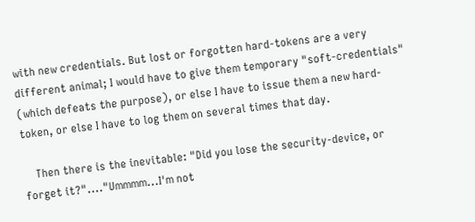with new credentials. But lost or forgotten hard-tokens are a very different animal; I would have to give them temporary "soft-credentials" (which defeats the purpose), or else I have to issue them a new hard-token, or else I have to log them on several times that day.

    Then there is the inevitable: "Did you lose the security-device, or forget it?"...."Ummmm...I'm not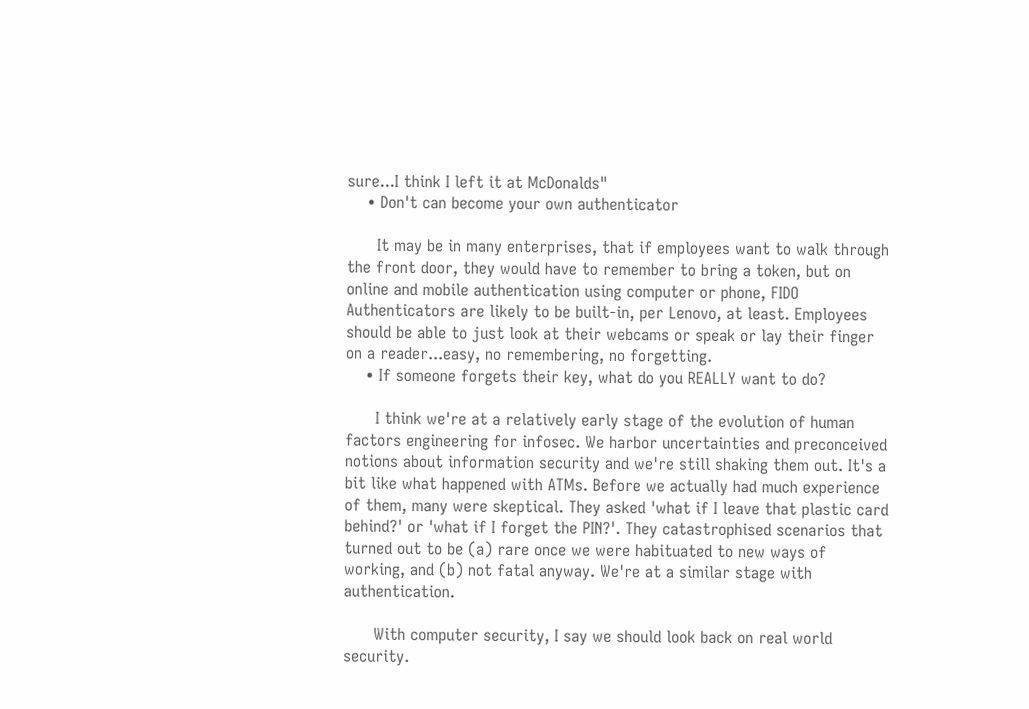sure...I think I left it at McDonalds"
    • Don't can become your own authenticator

      It may be in many enterprises, that if employees want to walk through the front door, they would have to remember to bring a token, but on online and mobile authentication using computer or phone, FIDO Authenticators are likely to be built-in, per Lenovo, at least. Employees should be able to just look at their webcams or speak or lay their finger on a reader...easy, no remembering, no forgetting.
    • If someone forgets their key, what do you REALLY want to do?

      I think we're at a relatively early stage of the evolution of human factors engineering for infosec. We harbor uncertainties and preconceived notions about information security and we're still shaking them out. It's a bit like what happened with ATMs. Before we actually had much experience of them, many were skeptical. They asked 'what if I leave that plastic card behind?' or 'what if I forget the PIN?'. They catastrophised scenarios that turned out to be (a) rare once we were habituated to new ways of working, and (b) not fatal anyway. We're at a similar stage with authentication.

      With computer security, I say we should look back on real world security.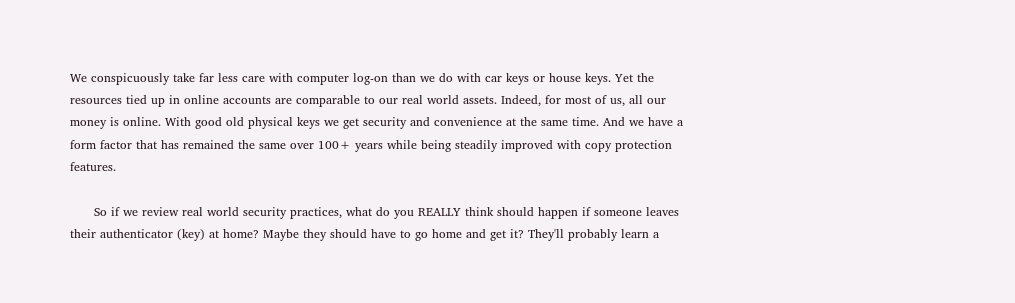We conspicuously take far less care with computer log-on than we do with car keys or house keys. Yet the resources tied up in online accounts are comparable to our real world assets. Indeed, for most of us, all our money is online. With good old physical keys we get security and convenience at the same time. And we have a form factor that has remained the same over 100+ years while being steadily improved with copy protection features.

      So if we review real world security practices, what do you REALLY think should happen if someone leaves their authenticator (key) at home? Maybe they should have to go home and get it? They'll probably learn a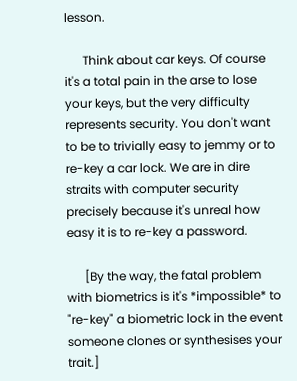lesson.

      Think about car keys. Of course it's a total pain in the arse to lose your keys, but the very difficulty represents security. You don't want to be to trivially easy to jemmy or to re-key a car lock. We are in dire straits with computer security precisely because it's unreal how easy it is to re-key a password.

      [By the way, the fatal problem with biometrics is it's *impossible* to "re-key" a biometric lock in the event someone clones or synthesises your trait.]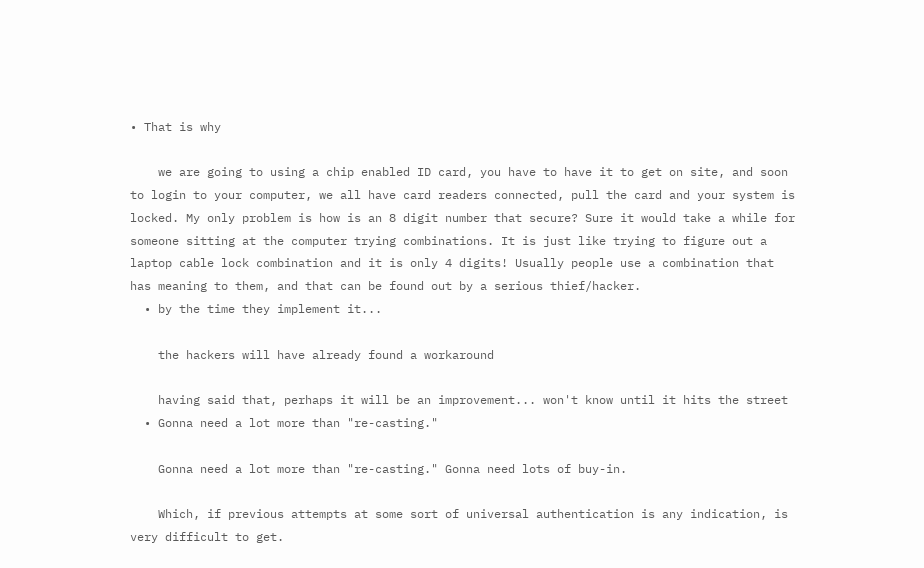• That is why

    we are going to using a chip enabled ID card, you have to have it to get on site, and soon to login to your computer, we all have card readers connected, pull the card and your system is locked. My only problem is how is an 8 digit number that secure? Sure it would take a while for someone sitting at the computer trying combinations. It is just like trying to figure out a laptop cable lock combination and it is only 4 digits! Usually people use a combination that has meaning to them, and that can be found out by a serious thief/hacker.
  • by the time they implement it...

    the hackers will have already found a workaround

    having said that, perhaps it will be an improvement... won't know until it hits the street
  • Gonna need a lot more than "re-casting."

    Gonna need a lot more than "re-casting." Gonna need lots of buy-in.

    Which, if previous attempts at some sort of universal authentication is any indication, is very difficult to get.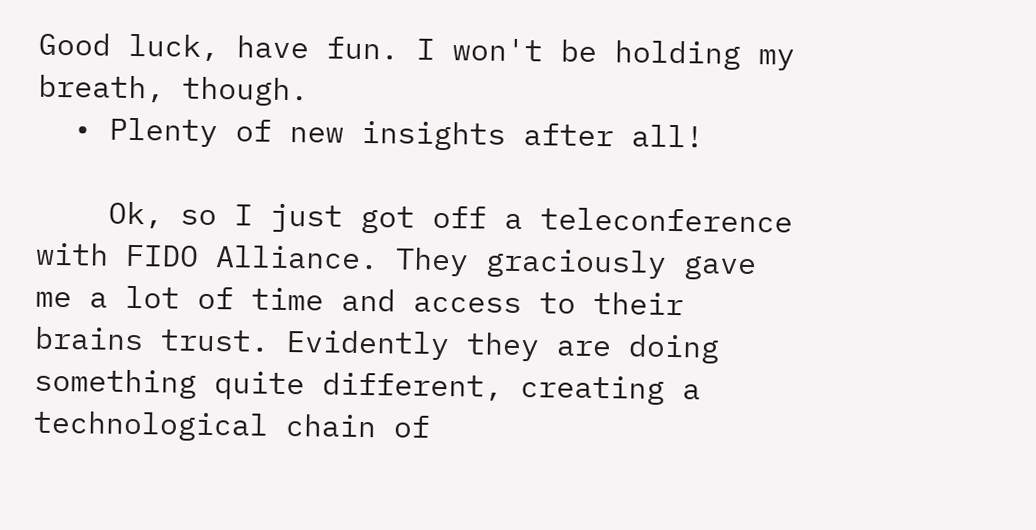Good luck, have fun. I won't be holding my breath, though.
  • Plenty of new insights after all!

    Ok, so I just got off a teleconference with FIDO Alliance. They graciously gave me a lot of time and access to their brains trust. Evidently they are doing something quite different, creating a technological chain of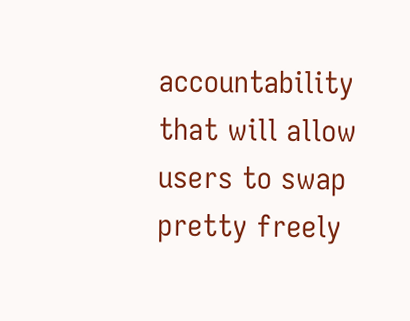accountability that will allow users to swap pretty freely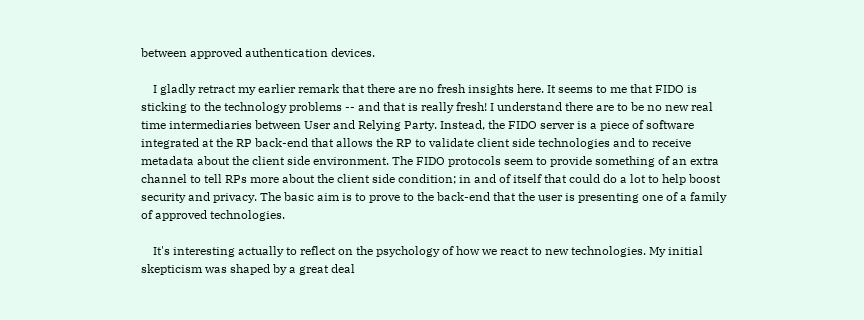between approved authentication devices.

    I gladly retract my earlier remark that there are no fresh insights here. It seems to me that FIDO is sticking to the technology problems -- and that is really fresh! I understand there are to be no new real time intermediaries between User and Relying Party. Instead, the FIDO server is a piece of software integrated at the RP back-end that allows the RP to validate client side technologies and to receive metadata about the client side environment. The FIDO protocols seem to provide something of an extra channel to tell RPs more about the client side condition; in and of itself that could do a lot to help boost security and privacy. The basic aim is to prove to the back-end that the user is presenting one of a family of approved technologies.

    It's interesting actually to reflect on the psychology of how we react to new technologies. My initial skepticism was shaped by a great deal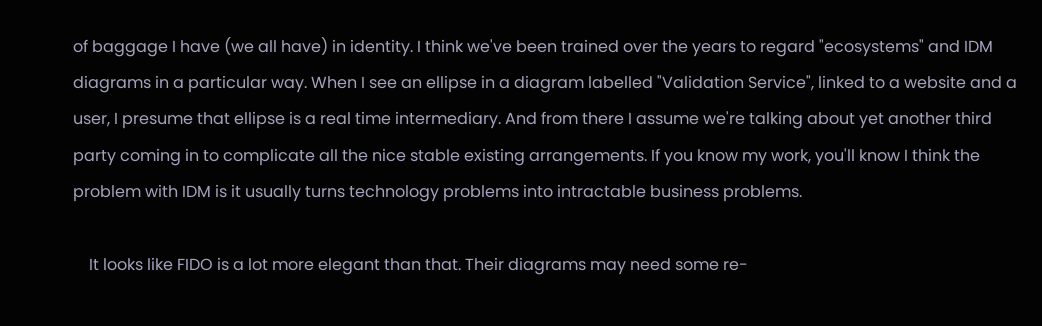of baggage I have (we all have) in identity. I think we've been trained over the years to regard "ecosystems" and IDM diagrams in a particular way. When I see an ellipse in a diagram labelled "Validation Service", linked to a website and a user, I presume that ellipse is a real time intermediary. And from there I assume we're talking about yet another third party coming in to complicate all the nice stable existing arrangements. If you know my work, you'll know I think the problem with IDM is it usually turns technology problems into intractable business problems.

    It looks like FIDO is a lot more elegant than that. Their diagrams may need some re-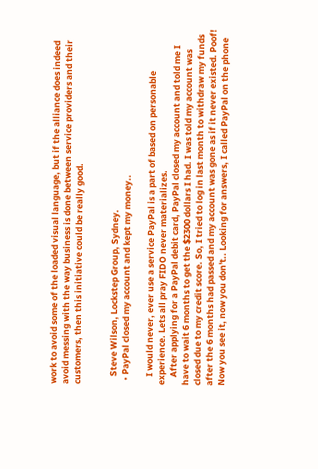work to avoid some of the loaded visual language, but if the alliance does indeed avoid messing with the way business is done between service providers and their customers, then this initiative could be really good.


    Steve Wilson, Lockstep Group, Sydney.
  • PayPal closed my account and kept my money..

    I would never, ever use a service PayPal is a part of based on personable experience. Lets all pray FIDO never materializes.
    After applying for a PayPal debit card, PayPal closed my account and told me I have to wait 6 months to get the $2300 dollars I had. I was told my account was closed due to my credit score. So, I tried to log in last month to withdraw my funds after the 6 months had passed and my account was gone as if it never existed. Poof! Now you see it, now you don't.. Looking for answers, I called PayPal on the phone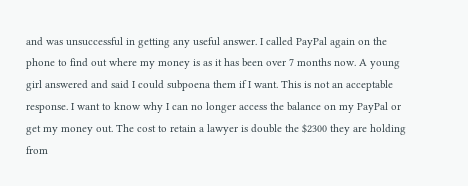and was unsuccessful in getting any useful answer. I called PayPal again on the phone to find out where my money is as it has been over 7 months now. A young girl answered and said I could subpoena them if I want. This is not an acceptable response. I want to know why I can no longer access the balance on my PayPal or get my money out. The cost to retain a lawyer is double the $2300 they are holding from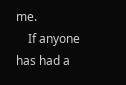me.
    If anyone has had a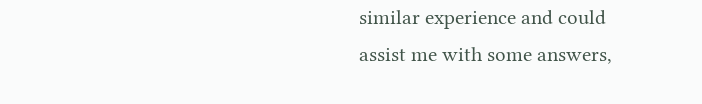similar experience and could assist me with some answers,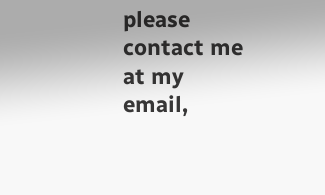please contact me at my email,